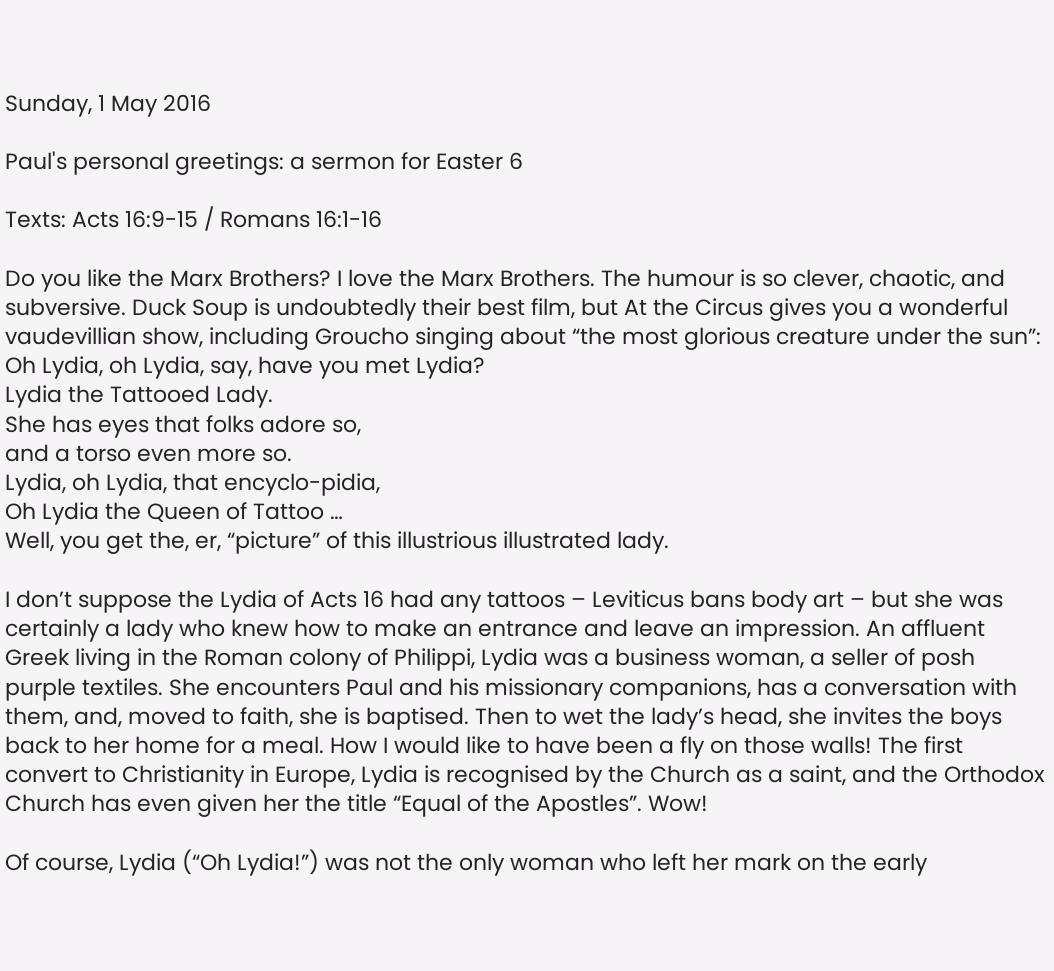Sunday, 1 May 2016

Paul's personal greetings: a sermon for Easter 6

Texts: Acts 16:9-15 / Romans 16:1-16

Do you like the Marx Brothers? I love the Marx Brothers. The humour is so clever, chaotic, and subversive. Duck Soup is undoubtedly their best film, but At the Circus gives you a wonderful vaudevillian show, including Groucho singing about “the most glorious creature under the sun”:
Oh Lydia, oh Lydia, say, have you met Lydia?
Lydia the Tattooed Lady.
She has eyes that folks adore so,
and a torso even more so.
Lydia, oh Lydia, that encyclo-pidia,
Oh Lydia the Queen of Tattoo …
Well, you get the, er, “picture” of this illustrious illustrated lady.

I don’t suppose the Lydia of Acts 16 had any tattoos – Leviticus bans body art – but she was certainly a lady who knew how to make an entrance and leave an impression. An affluent Greek living in the Roman colony of Philippi, Lydia was a business woman, a seller of posh purple textiles. She encounters Paul and his missionary companions, has a conversation with them, and, moved to faith, she is baptised. Then to wet the lady’s head, she invites the boys back to her home for a meal. How I would like to have been a fly on those walls! The first convert to Christianity in Europe, Lydia is recognised by the Church as a saint, and the Orthodox Church has even given her the title “Equal of the Apostles”. Wow!

Of course, Lydia (“Oh Lydia!”) was not the only woman who left her mark on the early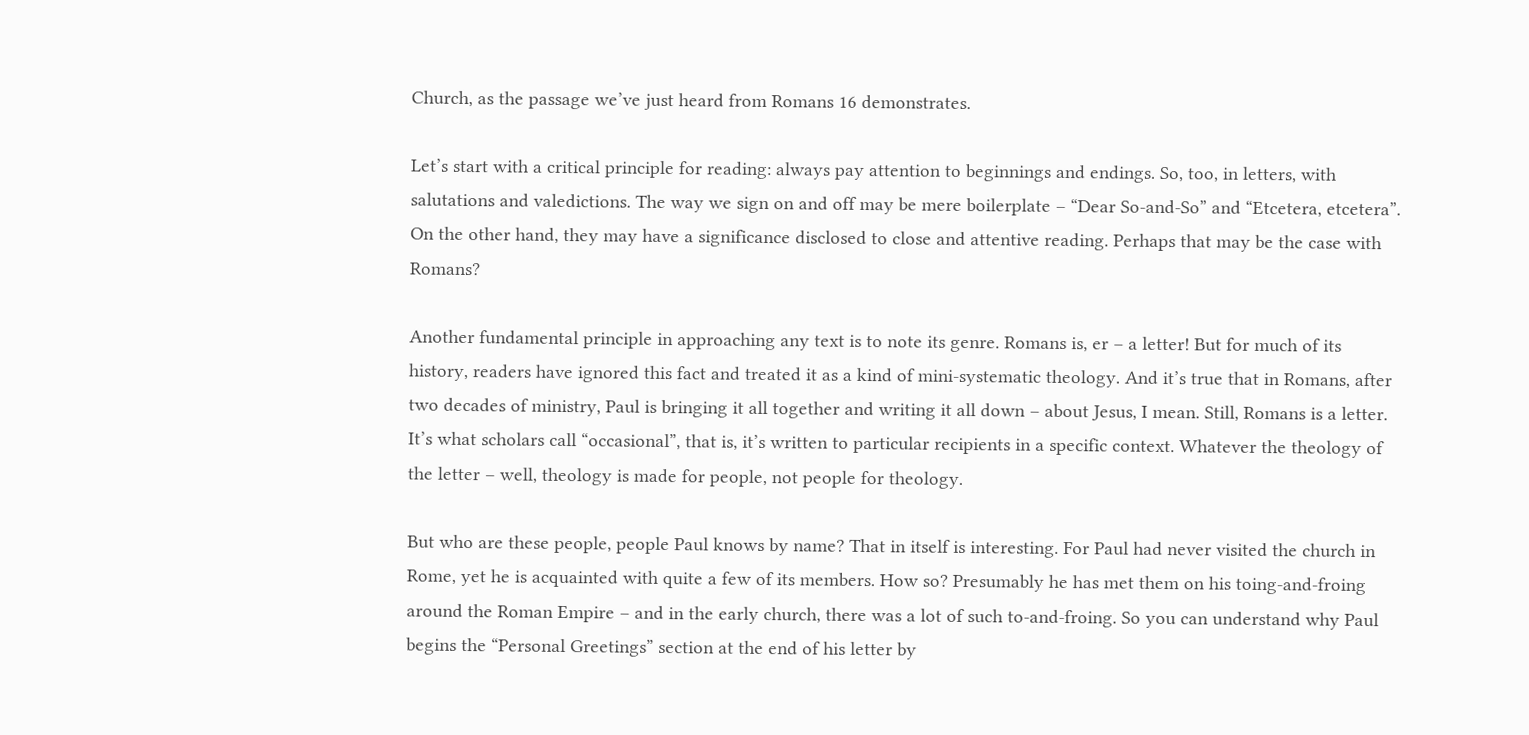Church, as the passage we’ve just heard from Romans 16 demonstrates.

Let’s start with a critical principle for reading: always pay attention to beginnings and endings. So, too, in letters, with salutations and valedictions. The way we sign on and off may be mere boilerplate – “Dear So-and-So” and “Etcetera, etcetera”. On the other hand, they may have a significance disclosed to close and attentive reading. Perhaps that may be the case with Romans?

Another fundamental principle in approaching any text is to note its genre. Romans is, er – a letter! But for much of its history, readers have ignored this fact and treated it as a kind of mini-systematic theology. And it’s true that in Romans, after two decades of ministry, Paul is bringing it all together and writing it all down – about Jesus, I mean. Still, Romans is a letter. It’s what scholars call “occasional”, that is, it’s written to particular recipients in a specific context. Whatever the theology of the letter – well, theology is made for people, not people for theology.

But who are these people, people Paul knows by name? That in itself is interesting. For Paul had never visited the church in Rome, yet he is acquainted with quite a few of its members. How so? Presumably he has met them on his toing-and-froing around the Roman Empire – and in the early church, there was a lot of such to-and-froing. So you can understand why Paul begins the “Personal Greetings” section at the end of his letter by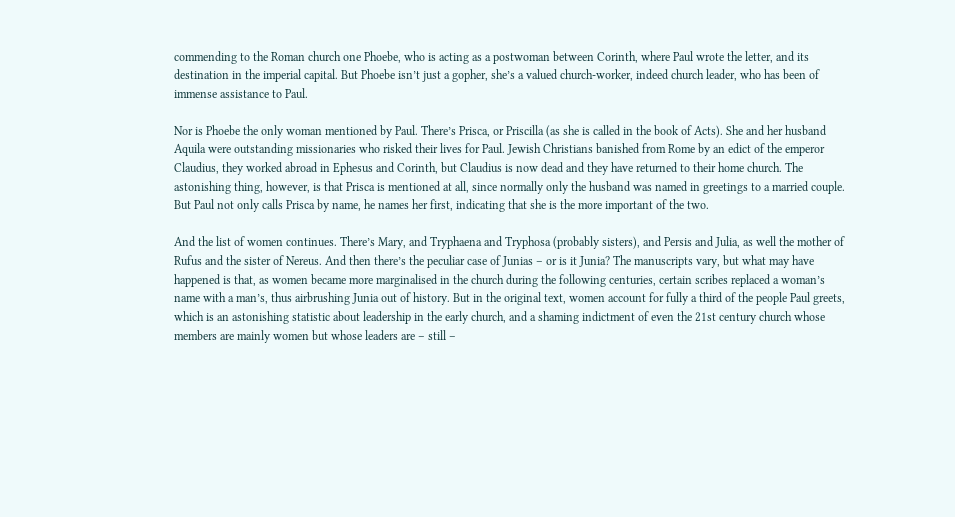commending to the Roman church one Phoebe, who is acting as a postwoman between Corinth, where Paul wrote the letter, and its destination in the imperial capital. But Phoebe isn’t just a gopher, she’s a valued church-worker, indeed church leader, who has been of immense assistance to Paul.

Nor is Phoebe the only woman mentioned by Paul. There’s Prisca, or Priscilla (as she is called in the book of Acts). She and her husband Aquila were outstanding missionaries who risked their lives for Paul. Jewish Christians banished from Rome by an edict of the emperor Claudius, they worked abroad in Ephesus and Corinth, but Claudius is now dead and they have returned to their home church. The astonishing thing, however, is that Prisca is mentioned at all, since normally only the husband was named in greetings to a married couple. But Paul not only calls Prisca by name, he names her first, indicating that she is the more important of the two.

And the list of women continues. There’s Mary, and Tryphaena and Tryphosa (probably sisters), and Persis and Julia, as well the mother of Rufus and the sister of Nereus. And then there’s the peculiar case of Junias – or is it Junia? The manuscripts vary, but what may have happened is that, as women became more marginalised in the church during the following centuries, certain scribes replaced a woman’s name with a man’s, thus airbrushing Junia out of history. But in the original text, women account for fully a third of the people Paul greets, which is an astonishing statistic about leadership in the early church, and a shaming indictment of even the 21st century church whose members are mainly women but whose leaders are – still –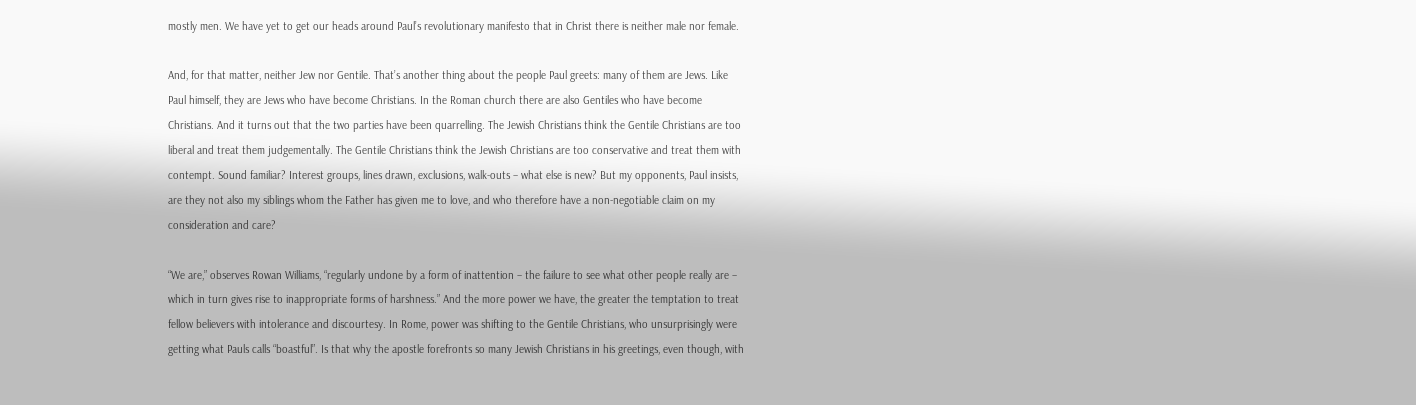mostly men. We have yet to get our heads around Paul’s revolutionary manifesto that in Christ there is neither male nor female.

And, for that matter, neither Jew nor Gentile. That’s another thing about the people Paul greets: many of them are Jews. Like Paul himself, they are Jews who have become Christians. In the Roman church there are also Gentiles who have become Christians. And it turns out that the two parties have been quarrelling. The Jewish Christians think the Gentile Christians are too liberal and treat them judgementally. The Gentile Christians think the Jewish Christians are too conservative and treat them with contempt. Sound familiar? Interest groups, lines drawn, exclusions, walk-outs – what else is new? But my opponents, Paul insists, are they not also my siblings whom the Father has given me to love, and who therefore have a non-negotiable claim on my consideration and care?

“We are,” observes Rowan Williams, “regularly undone by a form of inattention – the failure to see what other people really are – which in turn gives rise to inappropriate forms of harshness.” And the more power we have, the greater the temptation to treat fellow believers with intolerance and discourtesy. In Rome, power was shifting to the Gentile Christians, who unsurprisingly were getting what Pauls calls “boastful”. Is that why the apostle forefronts so many Jewish Christians in his greetings, even though, with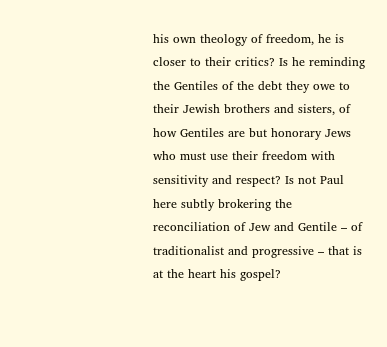his own theology of freedom, he is closer to their critics? Is he reminding the Gentiles of the debt they owe to their Jewish brothers and sisters, of how Gentiles are but honorary Jews who must use their freedom with sensitivity and respect? Is not Paul here subtly brokering the reconciliation of Jew and Gentile – of traditionalist and progressive – that is at the heart his gospel?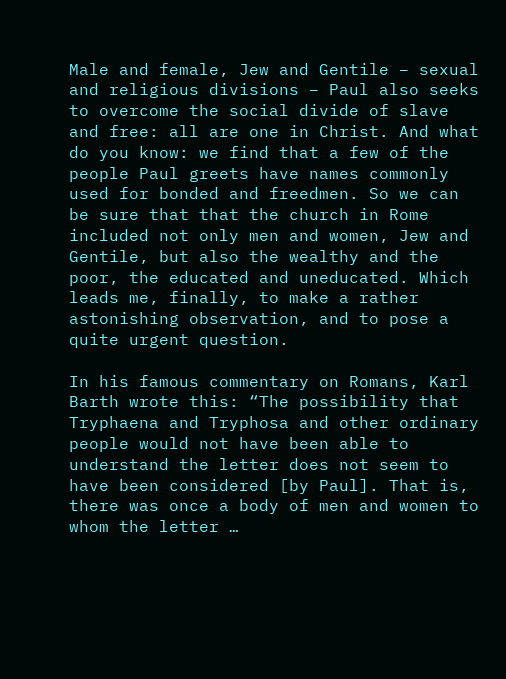Male and female, Jew and Gentile – sexual and religious divisions – Paul also seeks to overcome the social divide of slave and free: all are one in Christ. And what do you know: we find that a few of the people Paul greets have names commonly used for bonded and freedmen. So we can be sure that that the church in Rome included not only men and women, Jew and Gentile, but also the wealthy and the poor, the educated and uneducated. Which leads me, finally, to make a rather astonishing observation, and to pose a quite urgent question.

In his famous commentary on Romans, Karl Barth wrote this: “The possibility that Tryphaena and Tryphosa and other ordinary people would not have been able to understand the letter does not seem to have been considered [by Paul]. That is, there was once a body of men and women to whom the letter …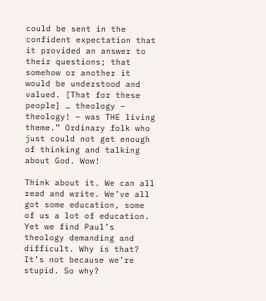could be sent in the confident expectation that it provided an answer to their questions; that somehow or another it would be understood and valued. [That for these people] … theology – theology! – was THE living theme.” Ordinary folk who just could not get enough of thinking and talking about God. Wow!

Think about it. We can all read and write. We’ve all got some education, some of us a lot of education. Yet we find Paul’s theology demanding and difficult. Why is that? It’s not because we’re stupid. So why?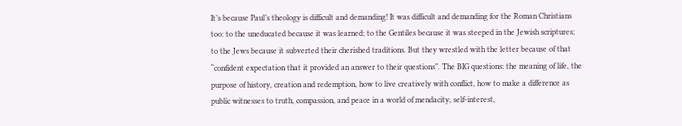It’s because Paul’s theology is difficult and demanding! It was difficult and demanding for the Roman Christians too: to the uneducated because it was learned; to the Gentiles because it was steeped in the Jewish scriptures; to the Jews because it subverted their cherished traditions. But they wrestled with the letter because of that “confident expectation that it provided an answer to their questions”. The BIG questions: the meaning of life, the purpose of history, creation and redemption, how to live creatively with conflict, how to make a difference as public witnesses to truth, compassion, and peace in a world of mendacity, self-interest,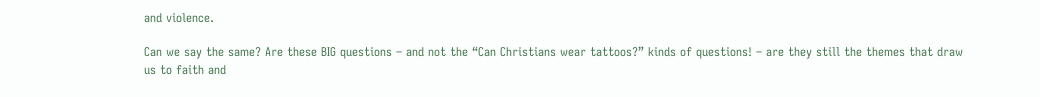and violence.

Can we say the same? Are these BIG questions – and not the “Can Christians wear tattoos?” kinds of questions! – are they still the themes that draw us to faith and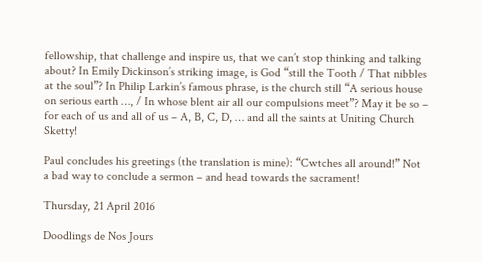fellowship, that challenge and inspire us, that we can’t stop thinking and talking about? In Emily Dickinson’s striking image, is God “still the Tooth / That nibbles at the soul”? In Philip Larkin’s famous phrase, is the church still “A serious house on serious earth …, / In whose blent air all our compulsions meet”? May it be so – for each of us and all of us – A, B, C, D, … and all the saints at Uniting Church Sketty!

Paul concludes his greetings (the translation is mine): “Cwtches all around!” Not a bad way to conclude a sermon – and head towards the sacrament!

Thursday, 21 April 2016

Doodlings de Nos Jours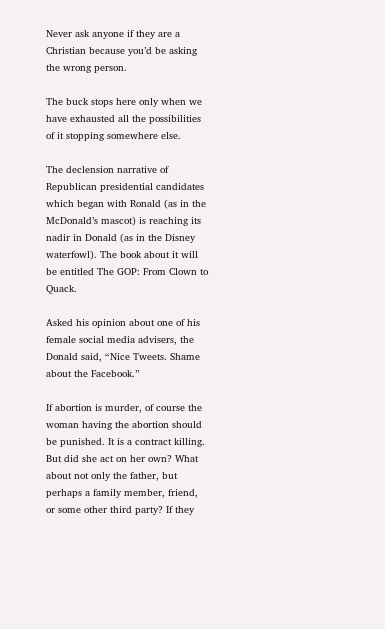Never ask anyone if they are a Christian because you’d be asking the wrong person.

The buck stops here only when we have exhausted all the possibilities of it stopping somewhere else.

The declension narrative of Republican presidential candidates which began with Ronald (as in the McDonald’s mascot) is reaching its nadir in Donald (as in the Disney waterfowl). The book about it will be entitled The GOP: From Clown to Quack.

Asked his opinion about one of his female social media advisers, the Donald said, “Nice Tweets. Shame about the Facebook.”

If abortion is murder, of course the woman having the abortion should be punished. It is a contract killing. But did she act on her own? What about not only the father, but perhaps a family member, friend, or some other third party? If they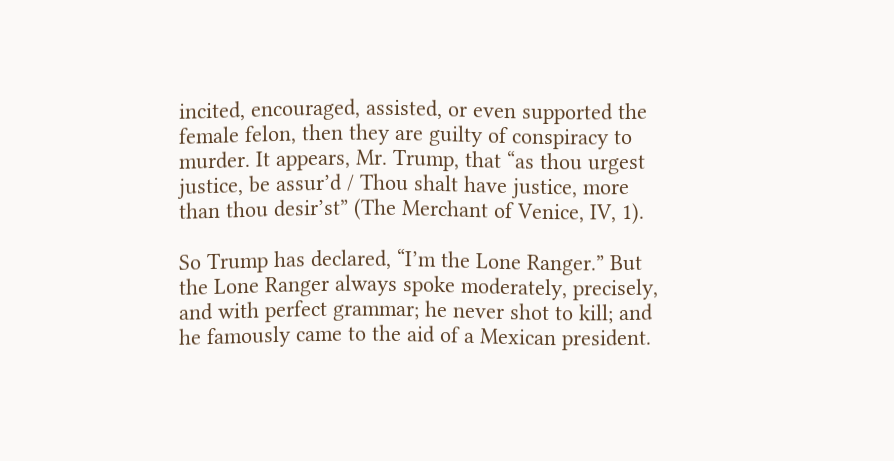incited, encouraged, assisted, or even supported the female felon, then they are guilty of conspiracy to murder. It appears, Mr. Trump, that “as thou urgest justice, be assur’d / Thou shalt have justice, more than thou desir’st” (The Merchant of Venice, IV, 1).

So Trump has declared, “I’m the Lone Ranger.” But the Lone Ranger always spoke moderately, precisely, and with perfect grammar; he never shot to kill; and he famously came to the aid of a Mexican president.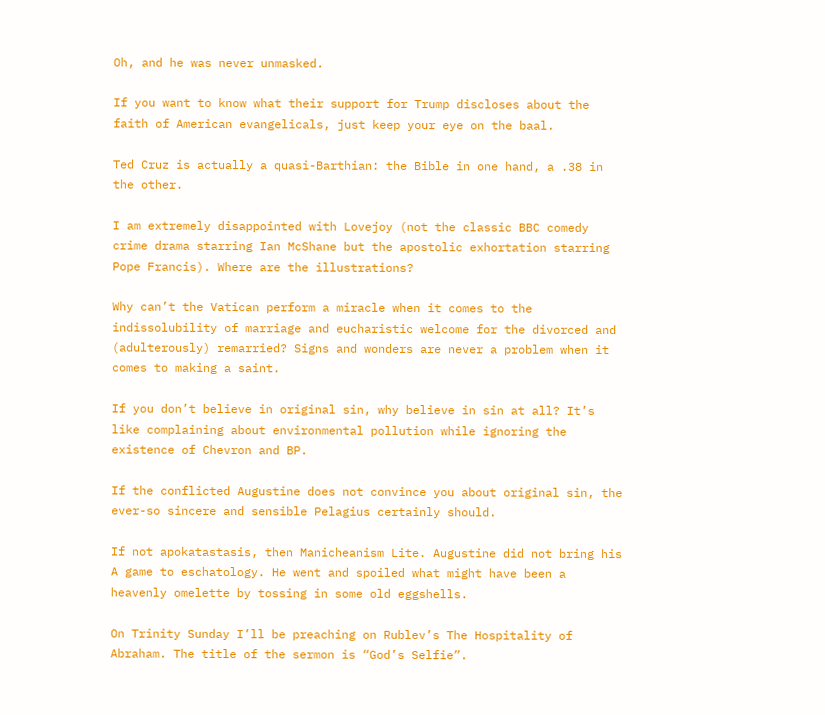Oh, and he was never unmasked.

If you want to know what their support for Trump discloses about the faith of American evangelicals, just keep your eye on the baal.

Ted Cruz is actually a quasi-Barthian: the Bible in one hand, a .38 in the other.

I am extremely disappointed with Lovejoy (not the classic BBC comedy crime drama starring Ian McShane but the apostolic exhortation starring Pope Francis). Where are the illustrations?

Why can’t the Vatican perform a miracle when it comes to the indissolubility of marriage and eucharistic welcome for the divorced and (adulterously) remarried? Signs and wonders are never a problem when it comes to making a saint.

If you don’t believe in original sin, why believe in sin at all? It’s like complaining about environmental pollution while ignoring the existence of Chevron and BP.

If the conflicted Augustine does not convince you about original sin, the ever-so sincere and sensible Pelagius certainly should.

If not apokatastasis, then Manicheanism Lite. Augustine did not bring his A game to eschatology. He went and spoiled what might have been a heavenly omelette by tossing in some old eggshells.

On Trinity Sunday I’ll be preaching on Rublev’s The Hospitality of Abraham. The title of the sermon is “God’s Selfie”.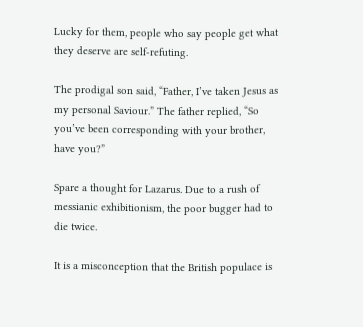Lucky for them, people who say people get what they deserve are self-refuting.

The prodigal son said, “Father, I’ve taken Jesus as my personal Saviour.” The father replied, “So you’ve been corresponding with your brother, have you?”

Spare a thought for Lazarus. Due to a rush of messianic exhibitionism, the poor bugger had to die twice.

It is a misconception that the British populace is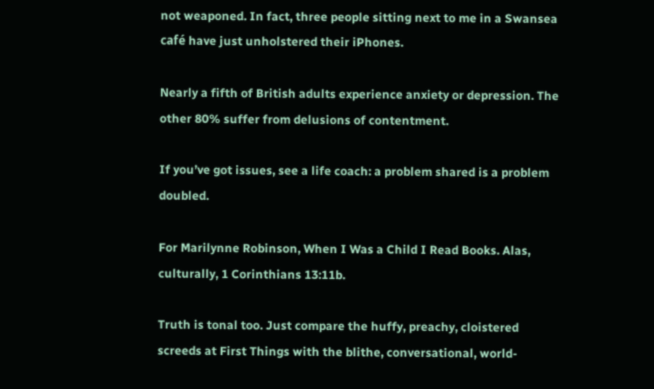not weaponed. In fact, three people sitting next to me in a Swansea café have just unholstered their iPhones.

Nearly a fifth of British adults experience anxiety or depression. The other 80% suffer from delusions of contentment.

If you’ve got issues, see a life coach: a problem shared is a problem doubled.

For Marilynne Robinson, When I Was a Child I Read Books. Alas, culturally, 1 Corinthians 13:11b.

Truth is tonal too. Just compare the huffy, preachy, cloistered screeds at First Things with the blithe, conversational, world-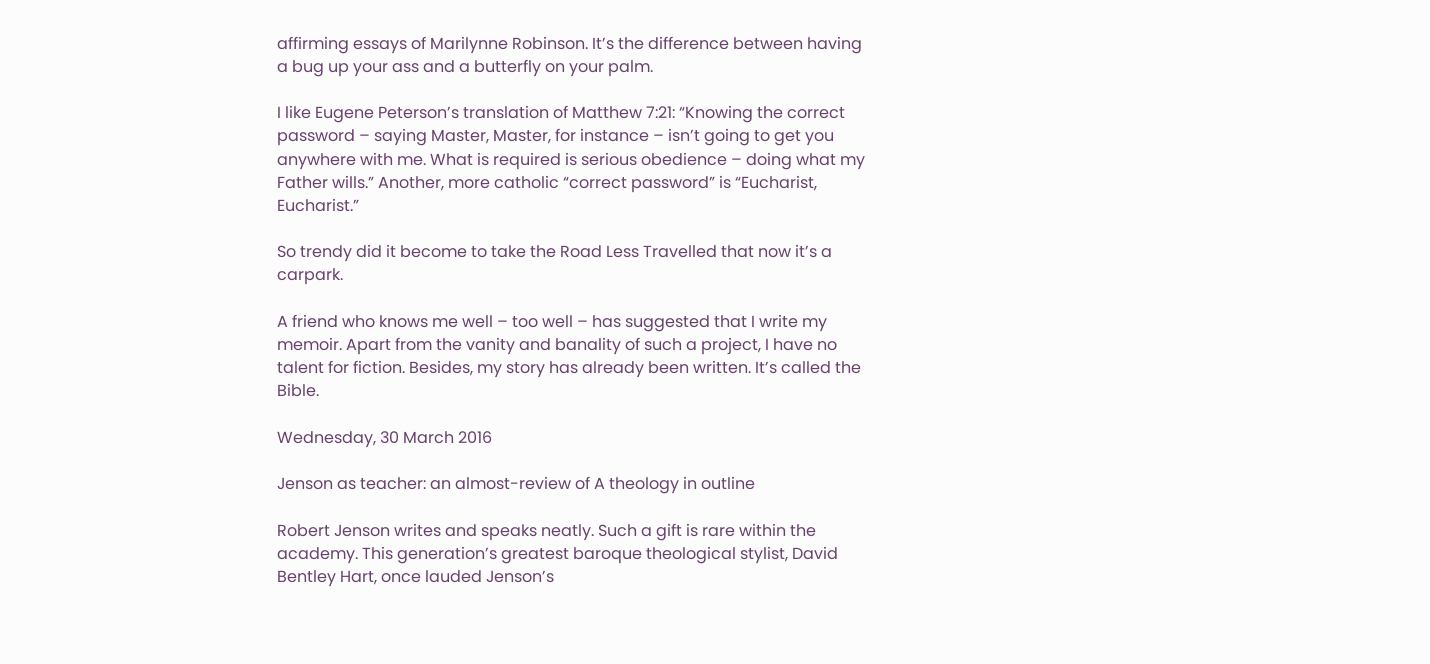affirming essays of Marilynne Robinson. It’s the difference between having a bug up your ass and a butterfly on your palm.

I like Eugene Peterson’s translation of Matthew 7:21: “Knowing the correct password – saying Master, Master, for instance – isn’t going to get you anywhere with me. What is required is serious obedience – doing what my Father wills.” Another, more catholic “correct password” is “Eucharist, Eucharist.”

So trendy did it become to take the Road Less Travelled that now it’s a carpark.

A friend who knows me well – too well – has suggested that I write my memoir. Apart from the vanity and banality of such a project, I have no talent for fiction. Besides, my story has already been written. It’s called the Bible.

Wednesday, 30 March 2016

Jenson as teacher: an almost-review of A theology in outline

Robert Jenson writes and speaks neatly. Such a gift is rare within the academy. This generation’s greatest baroque theological stylist, David Bentley Hart, once lauded Jenson’s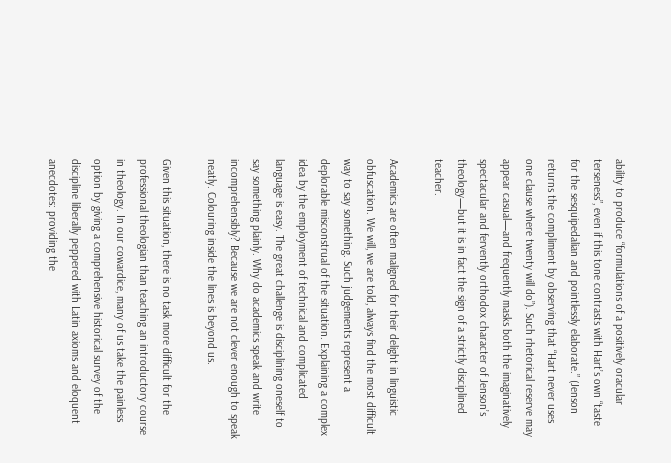ability to produce “formulations of a positively oracular terseness”, even if this tone contrasts with Hart’s own “taste for the sesquipedalian and pointlessly elaborate.” (Jenson returns the compliment by observing that “Hart never uses one clause where twenty will do”). Such rhetorical reserve may appear casual—and frequently masks both the imaginatively spectacular and fervently orthodox character of Jenson’s theology—but it is in fact the sign of a strictly disciplined teacher.

Academics are often maligned for their delight in linguistic obfuscation. We will, we are told, always find the most difficult way to say something. Such judgements represent a deplorable misconstrual of the situation. Explaining a complex idea by the employment of technical and complicated language is easy. The great challenge is disciplining oneself to say something plainly. Why do academics speak and write incomprehensibly? Because we are not clever enough to speak neatly. Colouring inside the lines is beyond us.

Given this situation, there is no task more difficult for the professional theologian than teaching an introductory course in theology. In our cowardice, many of us take the painless option by giving a comprehensive historical survey of the discipline liberally peppered with Latin axioms and eloquent anecdotes: providing the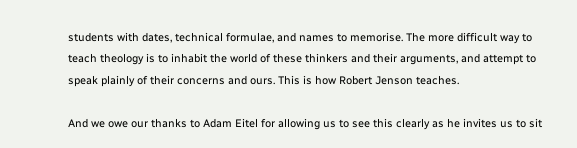students with dates, technical formulae, and names to memorise. The more difficult way to teach theology is to inhabit the world of these thinkers and their arguments, and attempt to speak plainly of their concerns and ours. This is how Robert Jenson teaches.

And we owe our thanks to Adam Eitel for allowing us to see this clearly as he invites us to sit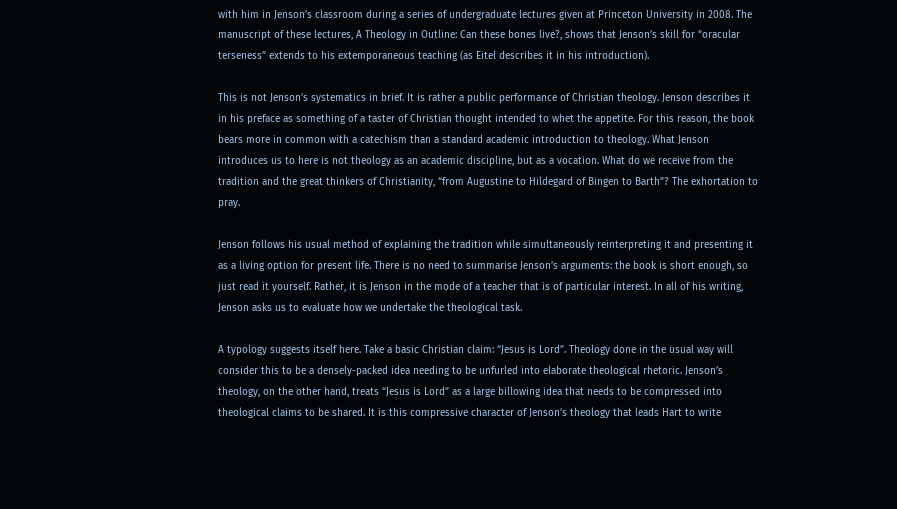with him in Jenson’s classroom during a series of undergraduate lectures given at Princeton University in 2008. The manuscript of these lectures, A Theology in Outline: Can these bones live?, shows that Jenson’s skill for “oracular terseness” extends to his extemporaneous teaching (as Eitel describes it in his introduction).

This is not Jenson’s systematics in brief. It is rather a public performance of Christian theology. Jenson describes it in his preface as something of a taster of Christian thought intended to whet the appetite. For this reason, the book bears more in common with a catechism than a standard academic introduction to theology. What Jenson introduces us to here is not theology as an academic discipline, but as a vocation. What do we receive from the tradition and the great thinkers of Christianity, “from Augustine to Hildegard of Bingen to Barth”? The exhortation to pray.

Jenson follows his usual method of explaining the tradition while simultaneously reinterpreting it and presenting it as a living option for present life. There is no need to summarise Jenson’s arguments: the book is short enough, so just read it yourself. Rather, it is Jenson in the mode of a teacher that is of particular interest. In all of his writing, Jenson asks us to evaluate how we undertake the theological task.

A typology suggests itself here. Take a basic Christian claim: “Jesus is Lord”. Theology done in the usual way will consider this to be a densely-packed idea needing to be unfurled into elaborate theological rhetoric. Jenson’s theology, on the other hand, treats “Jesus is Lord” as a large billowing idea that needs to be compressed into theological claims to be shared. It is this compressive character of Jenson’s theology that leads Hart to write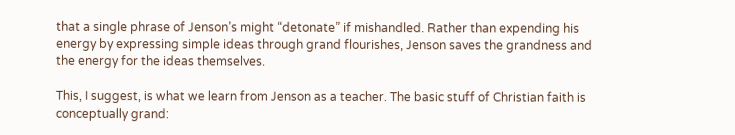that a single phrase of Jenson’s might “detonate” if mishandled. Rather than expending his energy by expressing simple ideas through grand flourishes, Jenson saves the grandness and the energy for the ideas themselves.

This, I suggest, is what we learn from Jenson as a teacher. The basic stuff of Christian faith is conceptually grand: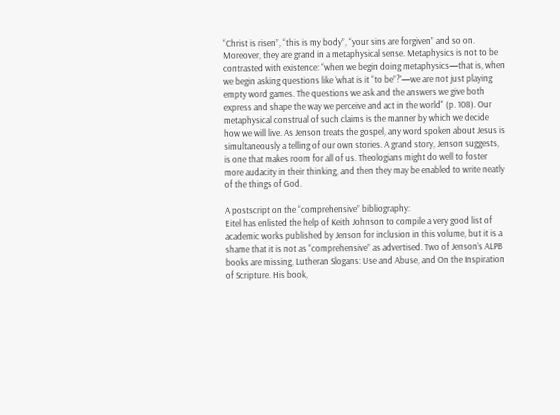“Christ is risen”, “this is my body”, “your sins are forgiven” and so on. Moreover, they are grand in a metaphysical sense. Metaphysics is not to be contrasted with existence: “when we begin doing metaphysics—that is, when we begin asking questions like ‘what is it “to be”?’—we are not just playing empty word games. The questions we ask and the answers we give both express and shape the way we perceive and act in the world" (p. 108). Our metaphysical construal of such claims is the manner by which we decide how we will live. As Jenson treats the gospel, any word spoken about Jesus is simultaneously a telling of our own stories. A grand story, Jenson suggests, is one that makes room for all of us. Theologians might do well to foster more audacity in their thinking, and then they may be enabled to write neatly of the things of God.

A postscript on the “comprehensive” bibliography:
Eitel has enlisted the help of Keith Johnson to compile a very good list of academic works published by Jenson for inclusion in this volume, but it is a shame that it is not as “comprehensive” as advertised. Two of Jenson’s ALPB books are missing, Lutheran Slogans: Use and Abuse, and On the Inspiration of Scripture. His book,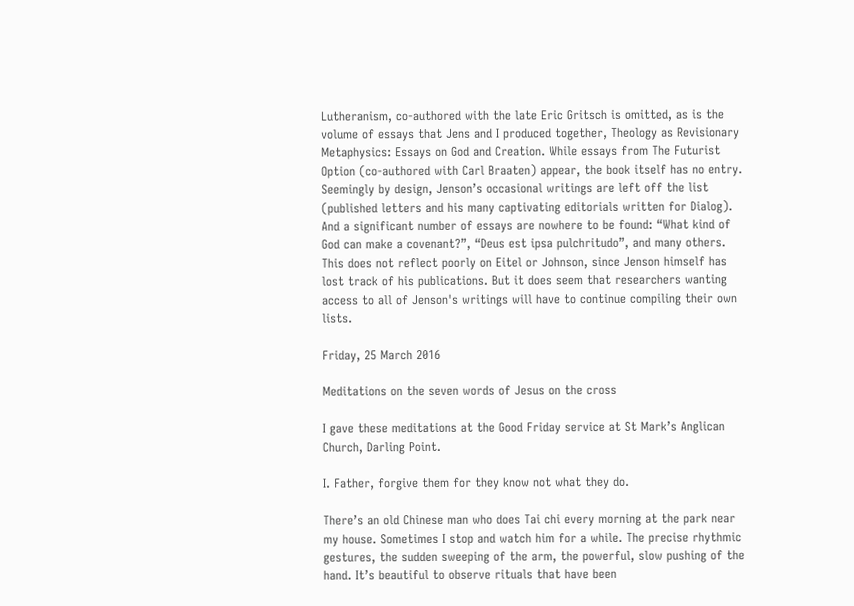Lutheranism, co-authored with the late Eric Gritsch is omitted, as is the volume of essays that Jens and I produced together, Theology as Revisionary Metaphysics: Essays on God and Creation. While essays from The Futurist Option (co-authored with Carl Braaten) appear, the book itself has no entry. Seemingly by design, Jenson’s occasional writings are left off the list (published letters and his many captivating editorials written for Dialog). And a significant number of essays are nowhere to be found: “What kind of God can make a covenant?”, “Deus est ipsa pulchritudo”, and many others. This does not reflect poorly on Eitel or Johnson, since Jenson himself has lost track of his publications. But it does seem that researchers wanting access to all of Jenson's writings will have to continue compiling their own lists.

Friday, 25 March 2016

Meditations on the seven words of Jesus on the cross

I gave these meditations at the Good Friday service at St Mark’s Anglican Church, Darling Point.

I. Father, forgive them for they know not what they do.

There’s an old Chinese man who does Tai chi every morning at the park near my house. Sometimes I stop and watch him for a while. The precise rhythmic gestures, the sudden sweeping of the arm, the powerful, slow pushing of the hand. It’s beautiful to observe rituals that have been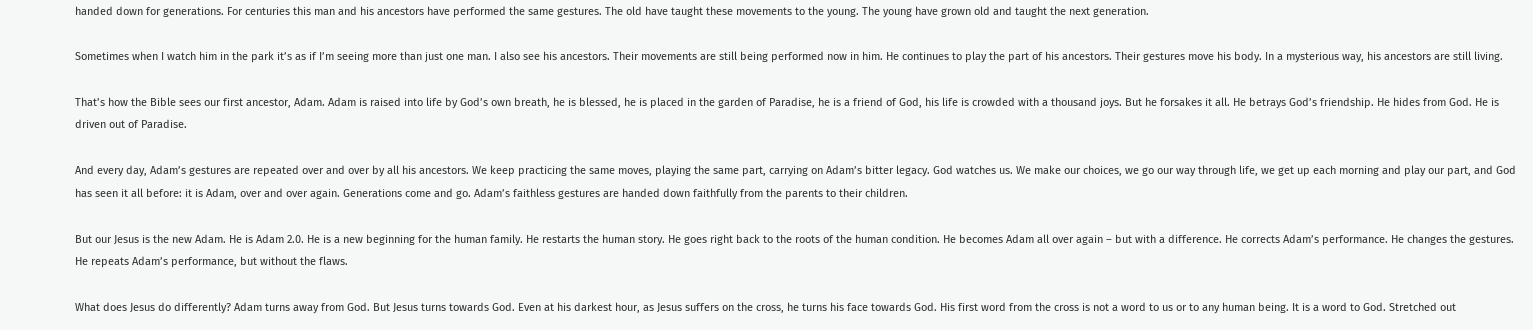handed down for generations. For centuries this man and his ancestors have performed the same gestures. The old have taught these movements to the young. The young have grown old and taught the next generation.

Sometimes when I watch him in the park it’s as if I’m seeing more than just one man. I also see his ancestors. Their movements are still being performed now in him. He continues to play the part of his ancestors. Their gestures move his body. In a mysterious way, his ancestors are still living.

That’s how the Bible sees our first ancestor, Adam. Adam is raised into life by God’s own breath, he is blessed, he is placed in the garden of Paradise, he is a friend of God, his life is crowded with a thousand joys. But he forsakes it all. He betrays God’s friendship. He hides from God. He is driven out of Paradise.

And every day, Adam’s gestures are repeated over and over by all his ancestors. We keep practicing the same moves, playing the same part, carrying on Adam’s bitter legacy. God watches us. We make our choices, we go our way through life, we get up each morning and play our part, and God has seen it all before: it is Adam, over and over again. Generations come and go. Adam’s faithless gestures are handed down faithfully from the parents to their children.

But our Jesus is the new Adam. He is Adam 2.0. He is a new beginning for the human family. He restarts the human story. He goes right back to the roots of the human condition. He becomes Adam all over again – but with a difference. He corrects Adam’s performance. He changes the gestures. He repeats Adam’s performance, but without the flaws.

What does Jesus do differently? Adam turns away from God. But Jesus turns towards God. Even at his darkest hour, as Jesus suffers on the cross, he turns his face towards God. His first word from the cross is not a word to us or to any human being. It is a word to God. Stretched out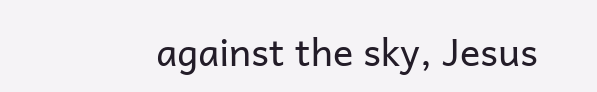against the sky, Jesus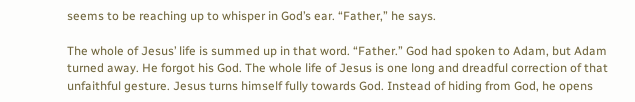seems to be reaching up to whisper in God’s ear. “Father,” he says.

The whole of Jesus’ life is summed up in that word. “Father.” God had spoken to Adam, but Adam turned away. He forgot his God. The whole life of Jesus is one long and dreadful correction of that unfaithful gesture. Jesus turns himself fully towards God. Instead of hiding from God, he opens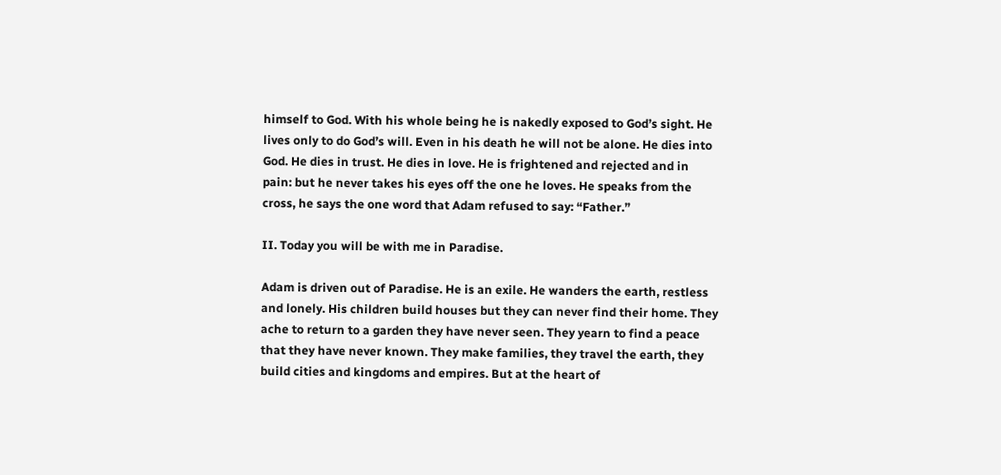himself to God. With his whole being he is nakedly exposed to God’s sight. He lives only to do God’s will. Even in his death he will not be alone. He dies into God. He dies in trust. He dies in love. He is frightened and rejected and in pain: but he never takes his eyes off the one he loves. He speaks from the cross, he says the one word that Adam refused to say: “Father.”

II. Today you will be with me in Paradise.

Adam is driven out of Paradise. He is an exile. He wanders the earth, restless and lonely. His children build houses but they can never find their home. They ache to return to a garden they have never seen. They yearn to find a peace that they have never known. They make families, they travel the earth, they build cities and kingdoms and empires. But at the heart of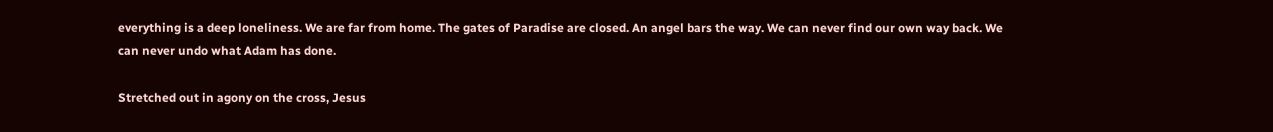everything is a deep loneliness. We are far from home. The gates of Paradise are closed. An angel bars the way. We can never find our own way back. We can never undo what Adam has done.

Stretched out in agony on the cross, Jesus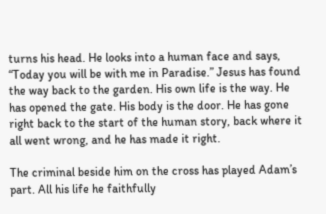turns his head. He looks into a human face and says, “Today you will be with me in Paradise.” Jesus has found the way back to the garden. His own life is the way. He has opened the gate. His body is the door. He has gone right back to the start of the human story, back where it all went wrong, and he has made it right.

The criminal beside him on the cross has played Adam’s part. All his life he faithfully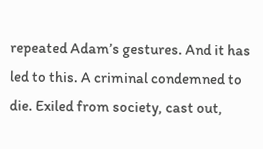repeated Adam’s gestures. And it has led to this. A criminal condemned to die. Exiled from society, cast out,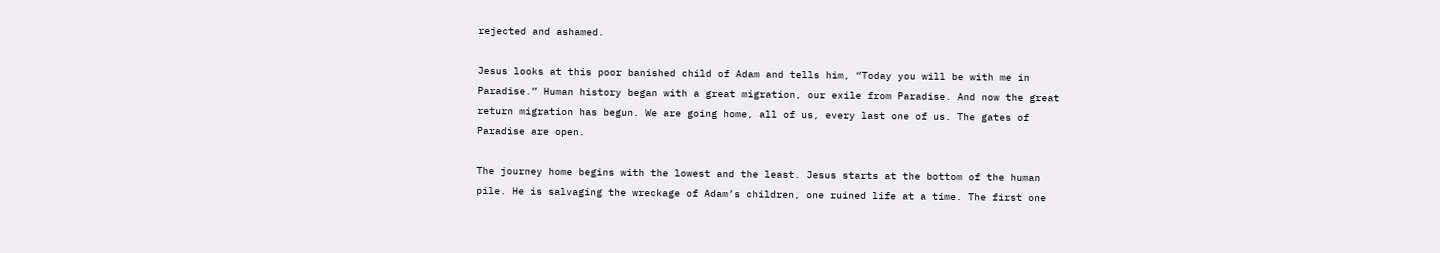rejected and ashamed.

Jesus looks at this poor banished child of Adam and tells him, “Today you will be with me in Paradise.” Human history began with a great migration, our exile from Paradise. And now the great return migration has begun. We are going home, all of us, every last one of us. The gates of Paradise are open.

The journey home begins with the lowest and the least. Jesus starts at the bottom of the human pile. He is salvaging the wreckage of Adam’s children, one ruined life at a time. The first one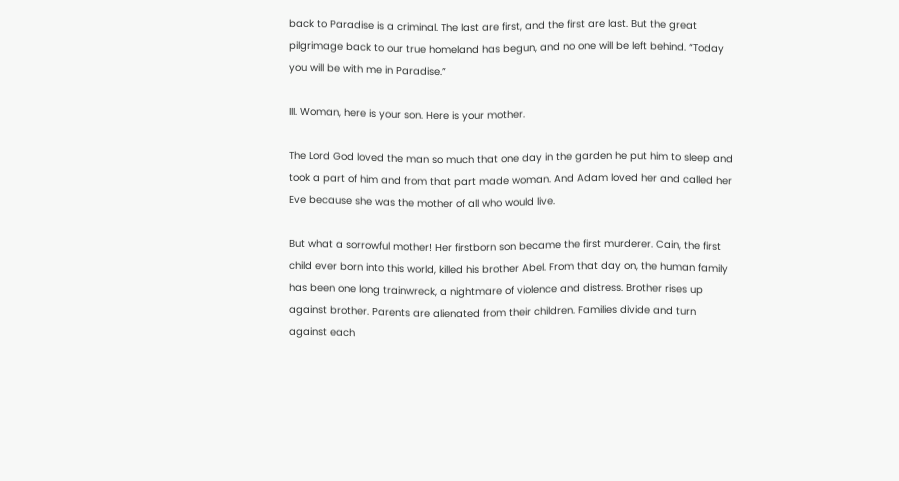back to Paradise is a criminal. The last are first, and the first are last. But the great pilgrimage back to our true homeland has begun, and no one will be left behind. “Today you will be with me in Paradise.”

III. Woman, here is your son. Here is your mother.

The Lord God loved the man so much that one day in the garden he put him to sleep and took a part of him and from that part made woman. And Adam loved her and called her Eve because she was the mother of all who would live.

But what a sorrowful mother! Her firstborn son became the first murderer. Cain, the first child ever born into this world, killed his brother Abel. From that day on, the human family has been one long trainwreck, a nightmare of violence and distress. Brother rises up against brother. Parents are alienated from their children. Families divide and turn against each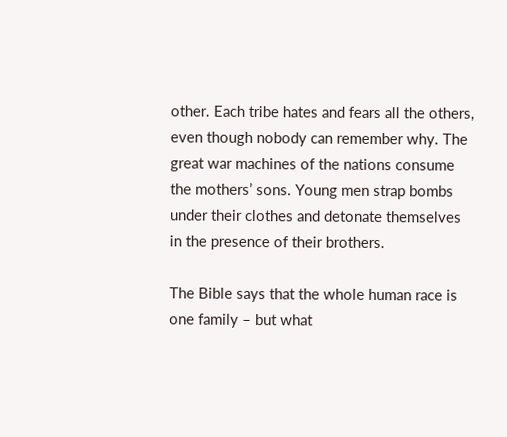other. Each tribe hates and fears all the others, even though nobody can remember why. The great war machines of the nations consume the mothers’ sons. Young men strap bombs under their clothes and detonate themselves in the presence of their brothers.

The Bible says that the whole human race is one family – but what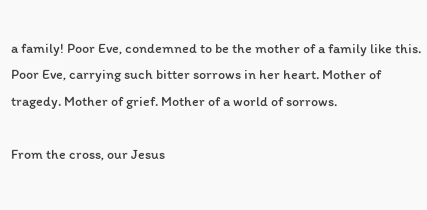a family! Poor Eve, condemned to be the mother of a family like this. Poor Eve, carrying such bitter sorrows in her heart. Mother of tragedy. Mother of grief. Mother of a world of sorrows.

From the cross, our Jesus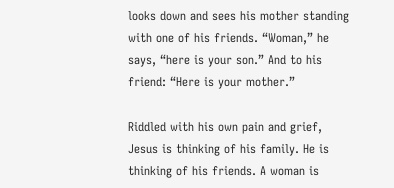looks down and sees his mother standing with one of his friends. “Woman,” he says, “here is your son.” And to his friend: “Here is your mother.”

Riddled with his own pain and grief, Jesus is thinking of his family. He is thinking of his friends. A woman is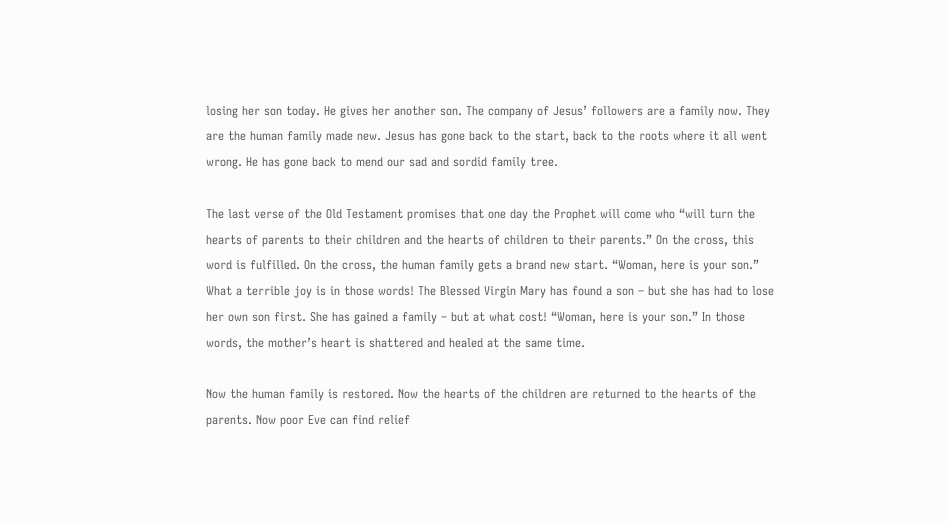losing her son today. He gives her another son. The company of Jesus’ followers are a family now. They are the human family made new. Jesus has gone back to the start, back to the roots where it all went wrong. He has gone back to mend our sad and sordid family tree.

The last verse of the Old Testament promises that one day the Prophet will come who “will turn the hearts of parents to their children and the hearts of children to their parents.” On the cross, this word is fulfilled. On the cross, the human family gets a brand new start. “Woman, here is your son.” What a terrible joy is in those words! The Blessed Virgin Mary has found a son – but she has had to lose her own son first. She has gained a family – but at what cost! “Woman, here is your son.” In those words, the mother’s heart is shattered and healed at the same time.

Now the human family is restored. Now the hearts of the children are returned to the hearts of the parents. Now poor Eve can find relief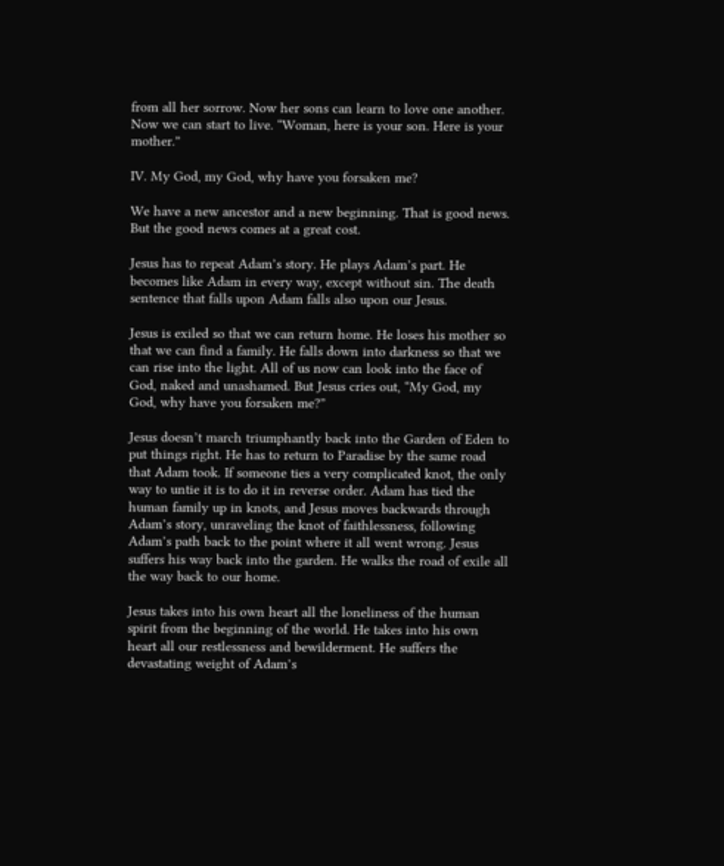from all her sorrow. Now her sons can learn to love one another. Now we can start to live. “Woman, here is your son. Here is your mother.”

IV. My God, my God, why have you forsaken me?

We have a new ancestor and a new beginning. That is good news. But the good news comes at a great cost.

Jesus has to repeat Adam’s story. He plays Adam’s part. He becomes like Adam in every way, except without sin. The death sentence that falls upon Adam falls also upon our Jesus.

Jesus is exiled so that we can return home. He loses his mother so that we can find a family. He falls down into darkness so that we can rise into the light. All of us now can look into the face of God, naked and unashamed. But Jesus cries out, “My God, my God, why have you forsaken me?”

Jesus doesn’t march triumphantly back into the Garden of Eden to put things right. He has to return to Paradise by the same road that Adam took. If someone ties a very complicated knot, the only way to untie it is to do it in reverse order. Adam has tied the human family up in knots, and Jesus moves backwards through Adam’s story, unraveling the knot of faithlessness, following Adam’s path back to the point where it all went wrong. Jesus suffers his way back into the garden. He walks the road of exile all the way back to our home.

Jesus takes into his own heart all the loneliness of the human spirit from the beginning of the world. He takes into his own heart all our restlessness and bewilderment. He suffers the devastating weight of Adam’s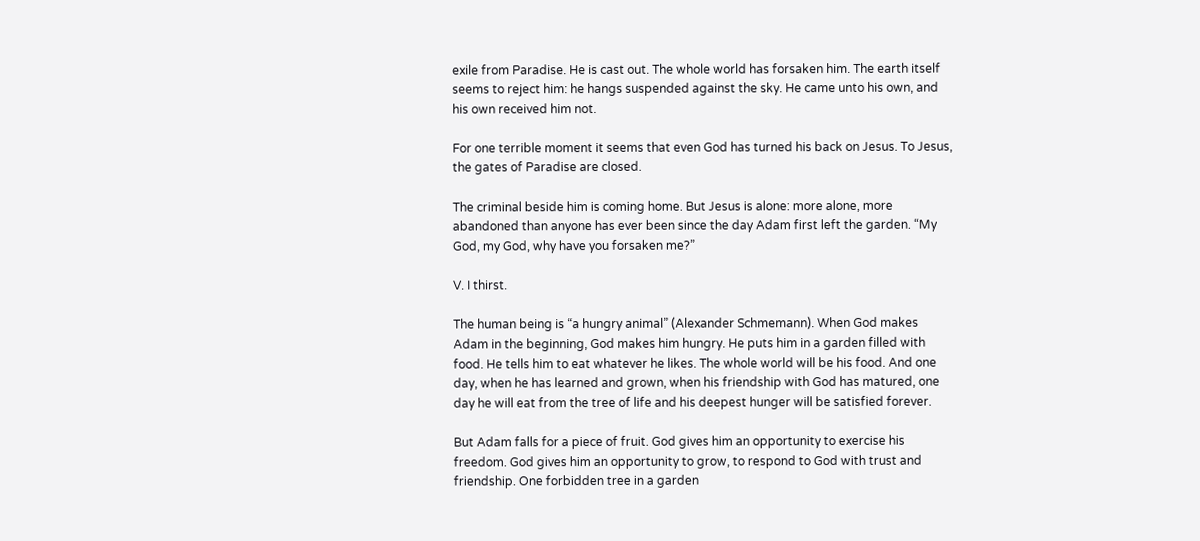exile from Paradise. He is cast out. The whole world has forsaken him. The earth itself seems to reject him: he hangs suspended against the sky. He came unto his own, and his own received him not.

For one terrible moment it seems that even God has turned his back on Jesus. To Jesus, the gates of Paradise are closed.

The criminal beside him is coming home. But Jesus is alone: more alone, more abandoned than anyone has ever been since the day Adam first left the garden. “My God, my God, why have you forsaken me?”

V. I thirst.

The human being is “a hungry animal” (Alexander Schmemann). When God makes Adam in the beginning, God makes him hungry. He puts him in a garden filled with food. He tells him to eat whatever he likes. The whole world will be his food. And one day, when he has learned and grown, when his friendship with God has matured, one day he will eat from the tree of life and his deepest hunger will be satisfied forever.

But Adam falls for a piece of fruit. God gives him an opportunity to exercise his freedom. God gives him an opportunity to grow, to respond to God with trust and friendship. One forbidden tree in a garden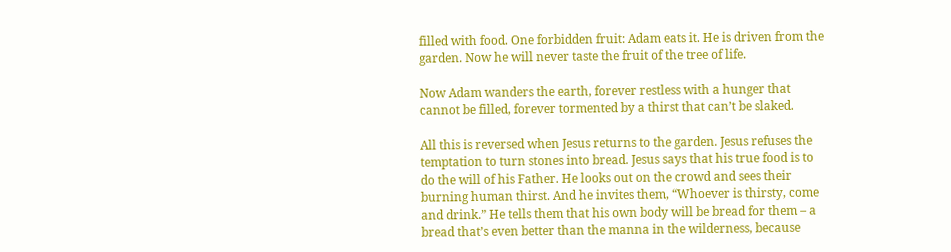filled with food. One forbidden fruit: Adam eats it. He is driven from the garden. Now he will never taste the fruit of the tree of life.

Now Adam wanders the earth, forever restless with a hunger that cannot be filled, forever tormented by a thirst that can’t be slaked.

All this is reversed when Jesus returns to the garden. Jesus refuses the temptation to turn stones into bread. Jesus says that his true food is to do the will of his Father. He looks out on the crowd and sees their burning human thirst. And he invites them, “Whoever is thirsty, come and drink.” He tells them that his own body will be bread for them – a bread that’s even better than the manna in the wilderness, because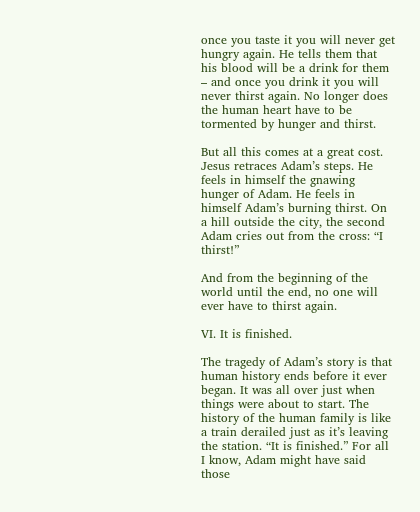once you taste it you will never get hungry again. He tells them that his blood will be a drink for them – and once you drink it you will never thirst again. No longer does the human heart have to be tormented by hunger and thirst.

But all this comes at a great cost. Jesus retraces Adam’s steps. He feels in himself the gnawing hunger of Adam. He feels in himself Adam’s burning thirst. On a hill outside the city, the second Adam cries out from the cross: “I thirst!”

And from the beginning of the world until the end, no one will ever have to thirst again.

VI. It is finished.

The tragedy of Adam’s story is that human history ends before it ever began. It was all over just when things were about to start. The history of the human family is like a train derailed just as it’s leaving the station. “It is finished.” For all I know, Adam might have said those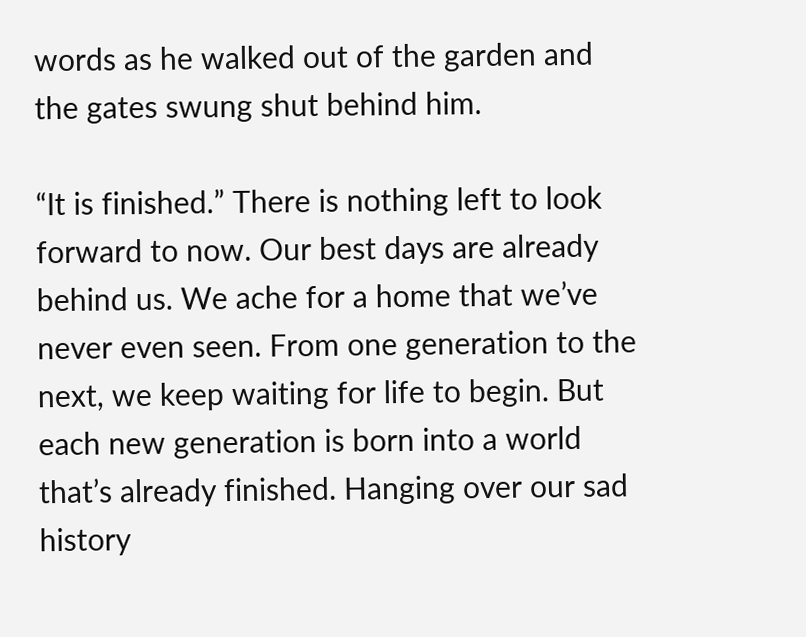words as he walked out of the garden and the gates swung shut behind him.

“It is finished.” There is nothing left to look forward to now. Our best days are already behind us. We ache for a home that we’ve never even seen. From one generation to the next, we keep waiting for life to begin. But each new generation is born into a world that’s already finished. Hanging over our sad history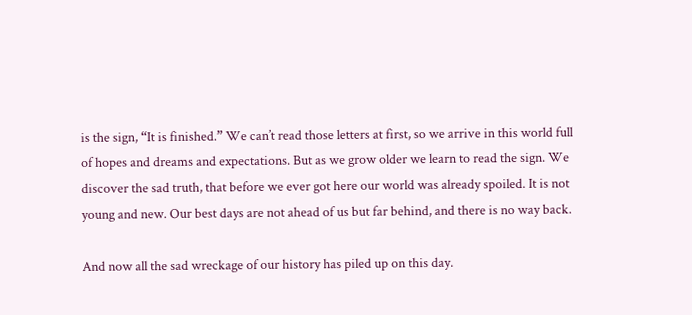is the sign, “It is finished.” We can’t read those letters at first, so we arrive in this world full of hopes and dreams and expectations. But as we grow older we learn to read the sign. We discover the sad truth, that before we ever got here our world was already spoiled. It is not young and new. Our best days are not ahead of us but far behind, and there is no way back.

And now all the sad wreckage of our history has piled up on this day.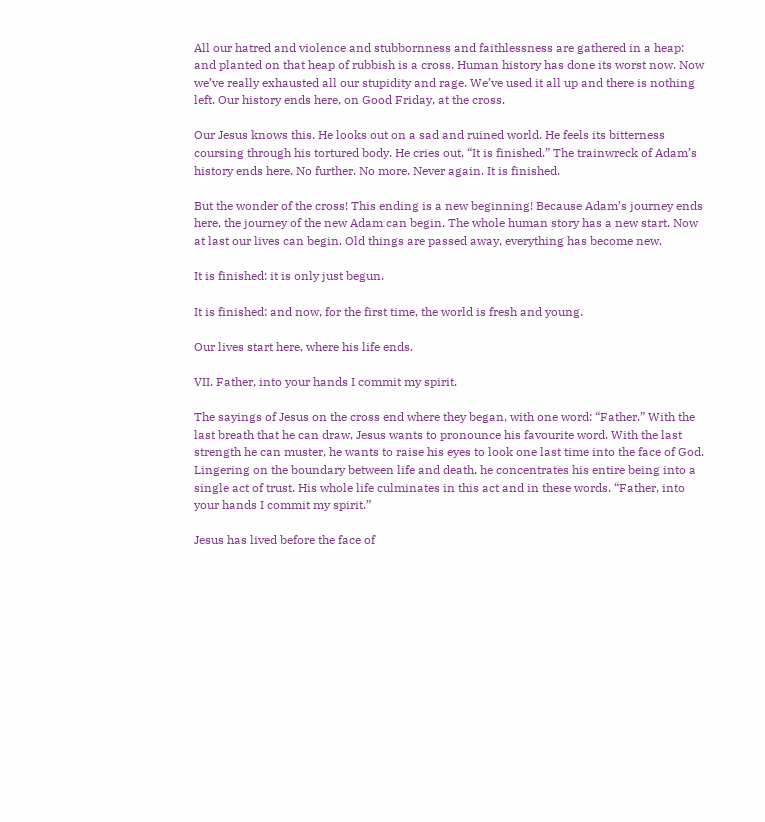All our hatred and violence and stubbornness and faithlessness are gathered in a heap: and planted on that heap of rubbish is a cross. Human history has done its worst now. Now we’ve really exhausted all our stupidity and rage. We’ve used it all up and there is nothing left. Our history ends here, on Good Friday, at the cross.

Our Jesus knows this. He looks out on a sad and ruined world. He feels its bitterness coursing through his tortured body. He cries out, “It is finished.” The trainwreck of Adam’s history ends here. No further. No more. Never again. It is finished.

But the wonder of the cross! This ending is a new beginning! Because Adam’s journey ends here, the journey of the new Adam can begin. The whole human story has a new start. Now at last our lives can begin. Old things are passed away, everything has become new.

It is finished: it is only just begun.

It is finished: and now, for the first time, the world is fresh and young.

Our lives start here, where his life ends.

VII. Father, into your hands I commit my spirit.

The sayings of Jesus on the cross end where they began, with one word: “Father.” With the last breath that he can draw, Jesus wants to pronounce his favourite word. With the last strength he can muster, he wants to raise his eyes to look one last time into the face of God. Lingering on the boundary between life and death, he concentrates his entire being into a single act of trust. His whole life culminates in this act and in these words. “Father, into your hands I commit my spirit.”

Jesus has lived before the face of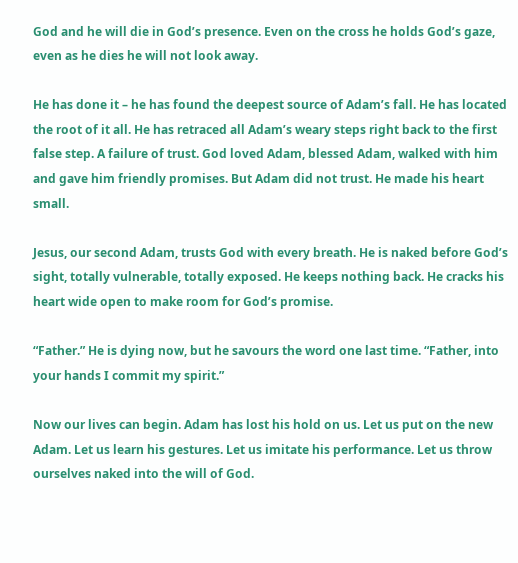God and he will die in God’s presence. Even on the cross he holds God’s gaze, even as he dies he will not look away.

He has done it – he has found the deepest source of Adam’s fall. He has located the root of it all. He has retraced all Adam’s weary steps right back to the first false step. A failure of trust. God loved Adam, blessed Adam, walked with him and gave him friendly promises. But Adam did not trust. He made his heart small.

Jesus, our second Adam, trusts God with every breath. He is naked before God’s sight, totally vulnerable, totally exposed. He keeps nothing back. He cracks his heart wide open to make room for God’s promise.

“Father.” He is dying now, but he savours the word one last time. “Father, into your hands I commit my spirit.”

Now our lives can begin. Adam has lost his hold on us. Let us put on the new Adam. Let us learn his gestures. Let us imitate his performance. Let us throw ourselves naked into the will of God.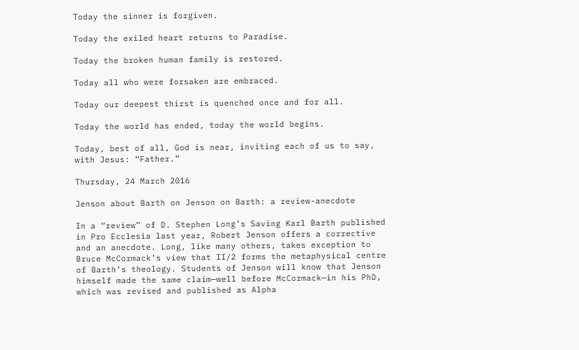Today the sinner is forgiven.

Today the exiled heart returns to Paradise.

Today the broken human family is restored.

Today all who were forsaken are embraced.

Today our deepest thirst is quenched once and for all.

Today the world has ended, today the world begins.

Today, best of all, God is near, inviting each of us to say, with Jesus: “Father.”

Thursday, 24 March 2016

Jenson about Barth on Jenson on Barth: a review-anecdote

In a “review” of D. Stephen Long’s Saving Karl Barth published in Pro Ecclesia last year, Robert Jenson offers a corrective and an anecdote. Long, like many others, takes exception to Bruce McCormack’s view that II/2 forms the metaphysical centre of Barth’s theology. Students of Jenson will know that Jenson himself made the same claim—well before McCormack—in his PhD, which was revised and published as Alpha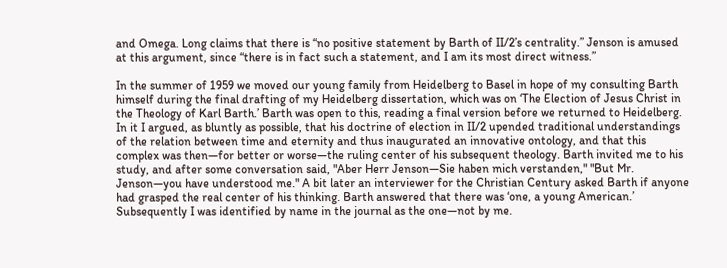and Omega. Long claims that there is “no positive statement by Barth of II/2’s centrality.” Jenson is amused at this argument, since “there is in fact such a statement, and I am its most direct witness.”

In the summer of 1959 we moved our young family from Heidelberg to Basel in hope of my consulting Barth himself during the final drafting of my Heidelberg dissertation, which was on ‘The Election of Jesus Christ in the Theology of Karl Barth.’ Barth was open to this, reading a final version before we returned to Heidelberg. In it I argued, as bluntly as possible, that his doctrine of election in II/2 upended traditional understandings of the relation between time and eternity and thus inaugurated an innovative ontology, and that this complex was then—for better or worse—the ruling center of his subsequent theology. Barth invited me to his study, and after some conversation said, "Aber Herr Jenson—Sie haben mich verstanden," "But Mr. Jenson—you have understood me." A bit later an interviewer for the Christian Century asked Barth if anyone had grasped the real center of his thinking. Barth answered that there was ‘one, a young American.’ Subsequently I was identified by name in the journal as the one—not by me.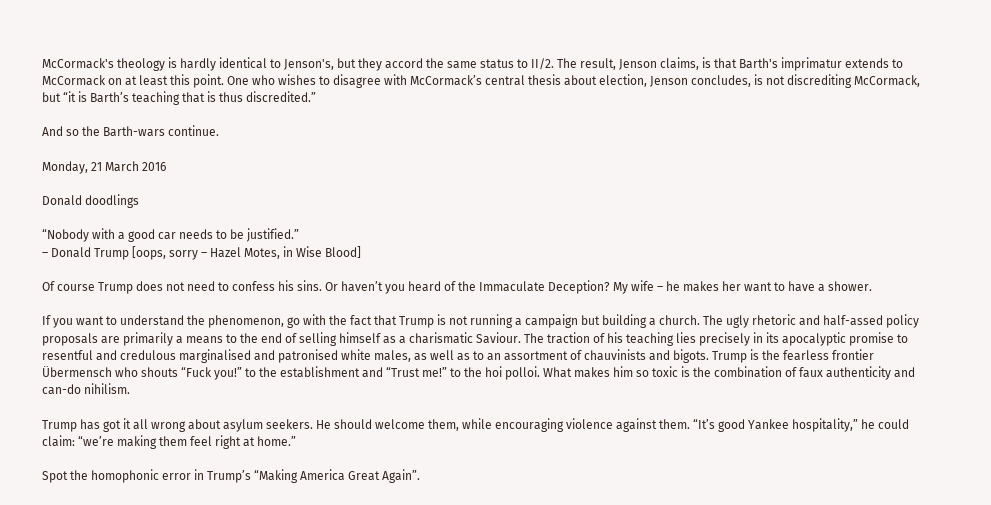McCormack's theology is hardly identical to Jenson's, but they accord the same status to II/2. The result, Jenson claims, is that Barth's imprimatur extends to McCormack on at least this point. One who wishes to disagree with McCormack’s central thesis about election, Jenson concludes, is not discrediting McCormack, but “it is Barth’s teaching that is thus discredited.”

And so the Barth-wars continue.

Monday, 21 March 2016

Donald doodlings

“Nobody with a good car needs to be justified.”
– Donald Trump [oops, sorry – Hazel Motes, in Wise Blood]

Of course Trump does not need to confess his sins. Or haven’t you heard of the Immaculate Deception? My wife – he makes her want to have a shower.

If you want to understand the phenomenon, go with the fact that Trump is not running a campaign but building a church. The ugly rhetoric and half-assed policy proposals are primarily a means to the end of selling himself as a charismatic Saviour. The traction of his teaching lies precisely in its apocalyptic promise to resentful and credulous marginalised and patronised white males, as well as to an assortment of chauvinists and bigots. Trump is the fearless frontier Übermensch who shouts “Fuck you!” to the establishment and “Trust me!” to the hoi polloi. What makes him so toxic is the combination of faux authenticity and can-do nihilism.

Trump has got it all wrong about asylum seekers. He should welcome them, while encouraging violence against them. “It’s good Yankee hospitality,” he could claim: “we’re making them feel right at home.”

Spot the homophonic error in Trump’s “Making America Great Again”.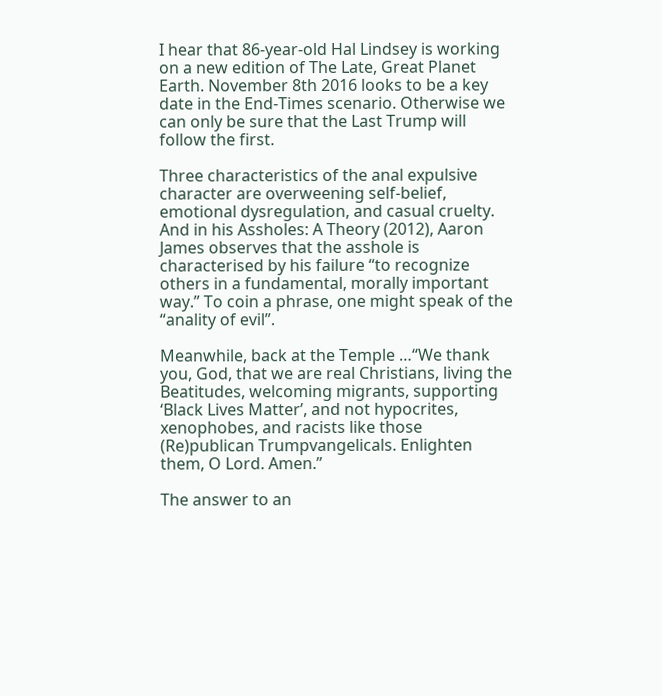I hear that 86-year-old Hal Lindsey is working on a new edition of The Late, Great Planet Earth. November 8th 2016 looks to be a key date in the End-Times scenario. Otherwise we can only be sure that the Last Trump will follow the first.

Three characteristics of the anal expulsive character are overweening self-belief, emotional dysregulation, and casual cruelty. And in his Assholes: A Theory (2012), Aaron James observes that the asshole is characterised by his failure “to recognize others in a fundamental, morally important way.” To coin a phrase, one might speak of the “anality of evil”.

Meanwhile, back at the Temple …“We thank you, God, that we are real Christians, living the Beatitudes, welcoming migrants, supporting ‘Black Lives Matter’, and not hypocrites, xenophobes, and racists like those (Re)publican Trumpvangelicals. Enlighten them, O Lord. Amen.”

The answer to an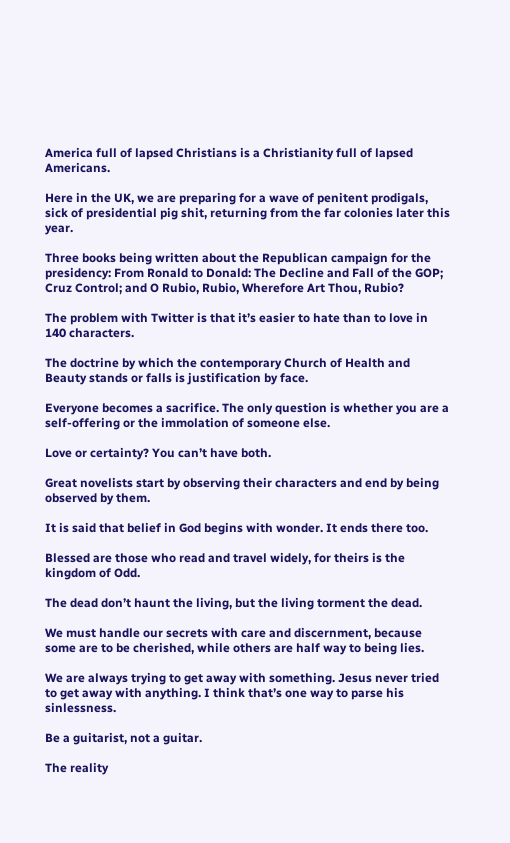America full of lapsed Christians is a Christianity full of lapsed Americans.

Here in the UK, we are preparing for a wave of penitent prodigals, sick of presidential pig shit, returning from the far colonies later this year.

Three books being written about the Republican campaign for the presidency: From Ronald to Donald: The Decline and Fall of the GOP; Cruz Control; and O Rubio, Rubio, Wherefore Art Thou, Rubio?

The problem with Twitter is that it’s easier to hate than to love in 140 characters.

The doctrine by which the contemporary Church of Health and Beauty stands or falls is justification by face.

Everyone becomes a sacrifice. The only question is whether you are a self-offering or the immolation of someone else.

Love or certainty? You can’t have both.

Great novelists start by observing their characters and end by being observed by them.

It is said that belief in God begins with wonder. It ends there too.

Blessed are those who read and travel widely, for theirs is the kingdom of Odd.

The dead don’t haunt the living, but the living torment the dead.

We must handle our secrets with care and discernment, because some are to be cherished, while others are half way to being lies.

We are always trying to get away with something. Jesus never tried to get away with anything. I think that’s one way to parse his sinlessness.

Be a guitarist, not a guitar.

The reality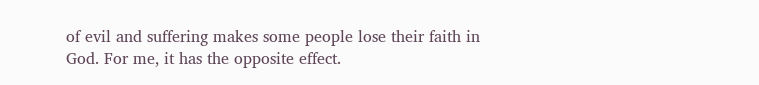of evil and suffering makes some people lose their faith in God. For me, it has the opposite effect.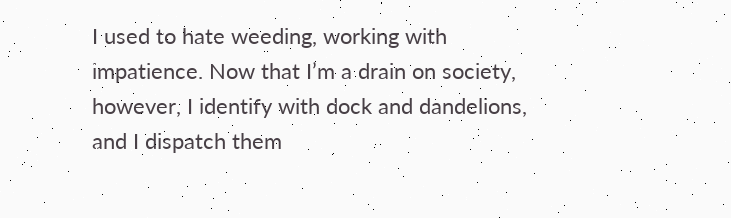I used to hate weeding, working with impatience. Now that I’m a drain on society, however, I identify with dock and dandelions, and I dispatch them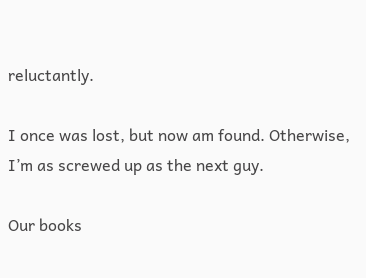reluctantly.

I once was lost, but now am found. Otherwise, I’m as screwed up as the next guy.

Our books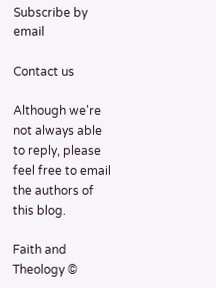Subscribe by email

Contact us

Although we're not always able to reply, please feel free to email the authors of this blog.

Faith and Theology ©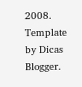2008. Template by Dicas Blogger.